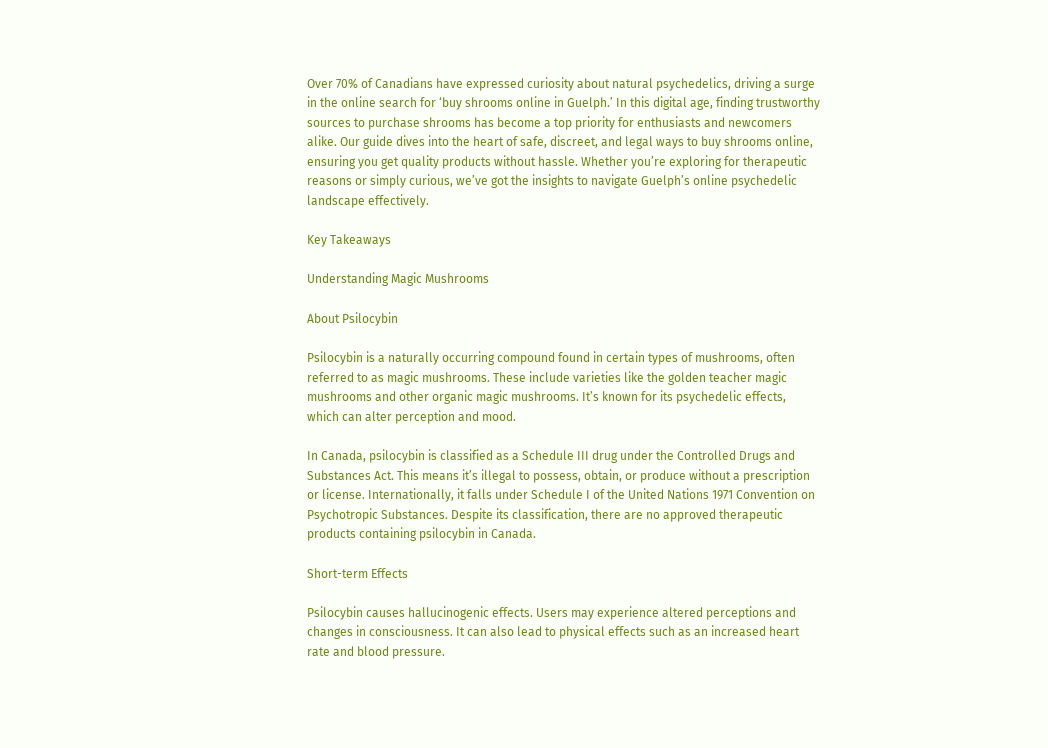Over 70% of Canadians have expressed curiosity about natural psychedelics, driving a surge in the online search for ‘buy shrooms online in Guelph.’ In this digital age, finding trustworthy sources to purchase shrooms has become a top priority for enthusiasts and newcomers alike. Our guide dives into the heart of safe, discreet, and legal ways to buy shrooms online, ensuring you get quality products without hassle. Whether you’re exploring for therapeutic reasons or simply curious, we’ve got the insights to navigate Guelph’s online psychedelic landscape effectively.

Key Takeaways

Understanding Magic Mushrooms

About Psilocybin

Psilocybin is a naturally occurring compound found in certain types of mushrooms, often referred to as magic mushrooms. These include varieties like the golden teacher magic mushrooms and other organic magic mushrooms. It’s known for its psychedelic effects, which can alter perception and mood.

In Canada, psilocybin is classified as a Schedule III drug under the Controlled Drugs and Substances Act. This means it’s illegal to possess, obtain, or produce without a prescription or license. Internationally, it falls under Schedule I of the United Nations 1971 Convention on Psychotropic Substances. Despite its classification, there are no approved therapeutic products containing psilocybin in Canada.

Short-term Effects

Psilocybin causes hallucinogenic effects. Users may experience altered perceptions and changes in consciousness. It can also lead to physical effects such as an increased heart rate and blood pressure.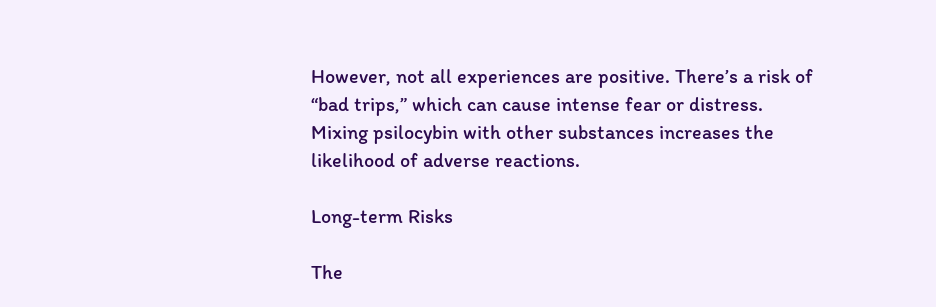However, not all experiences are positive. There’s a risk of “bad trips,” which can cause intense fear or distress. Mixing psilocybin with other substances increases the likelihood of adverse reactions.

Long-term Risks

The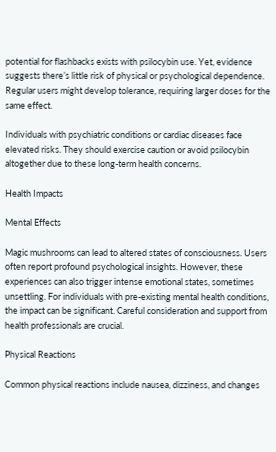potential for flashbacks exists with psilocybin use. Yet, evidence suggests there’s little risk of physical or psychological dependence. Regular users might develop tolerance, requiring larger doses for the same effect.

Individuals with psychiatric conditions or cardiac diseases face elevated risks. They should exercise caution or avoid psilocybin altogether due to these long-term health concerns.

Health Impacts

Mental Effects

Magic mushrooms can lead to altered states of consciousness. Users often report profound psychological insights. However, these experiences can also trigger intense emotional states, sometimes unsettling. For individuals with pre-existing mental health conditions, the impact can be significant. Careful consideration and support from health professionals are crucial.

Physical Reactions

Common physical reactions include nausea, dizziness, and changes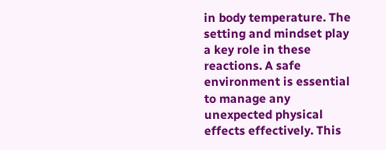in body temperature. The setting and mindset play a key role in these reactions. A safe environment is essential to manage any unexpected physical effects effectively. This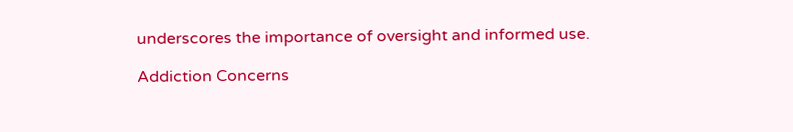underscores the importance of oversight and informed use.

Addiction Concerns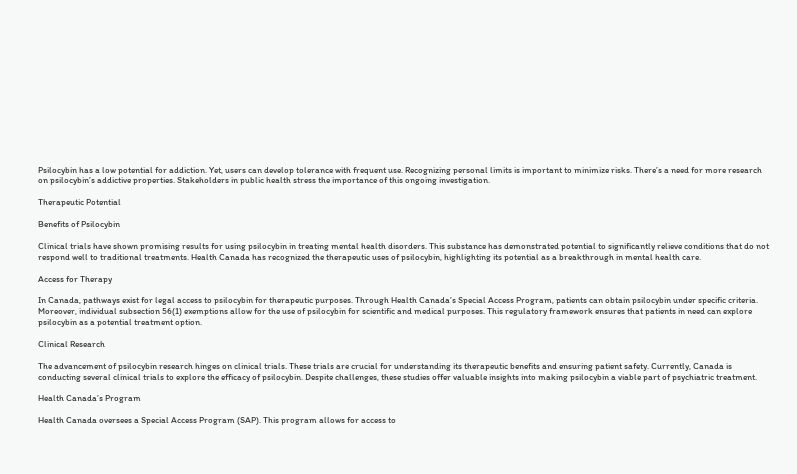Psilocybin has a low potential for addiction. Yet, users can develop tolerance with frequent use. Recognizing personal limits is important to minimize risks. There’s a need for more research on psilocybin’s addictive properties. Stakeholders in public health stress the importance of this ongoing investigation.

Therapeutic Potential

Benefits of Psilocybin

Clinical trials have shown promising results for using psilocybin in treating mental health disorders. This substance has demonstrated potential to significantly relieve conditions that do not respond well to traditional treatments. Health Canada has recognized the therapeutic uses of psilocybin, highlighting its potential as a breakthrough in mental health care.

Access for Therapy

In Canada, pathways exist for legal access to psilocybin for therapeutic purposes. Through Health Canada’s Special Access Program, patients can obtain psilocybin under specific criteria. Moreover, individual subsection 56(1) exemptions allow for the use of psilocybin for scientific and medical purposes. This regulatory framework ensures that patients in need can explore psilocybin as a potential treatment option.

Clinical Research

The advancement of psilocybin research hinges on clinical trials. These trials are crucial for understanding its therapeutic benefits and ensuring patient safety. Currently, Canada is conducting several clinical trials to explore the efficacy of psilocybin. Despite challenges, these studies offer valuable insights into making psilocybin a viable part of psychiatric treatment.

Health Canada’s Program

Health Canada oversees a Special Access Program (SAP). This program allows for access to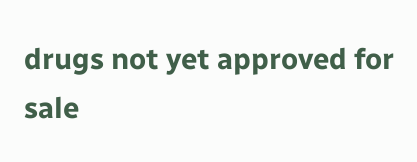drugs not yet approved for sale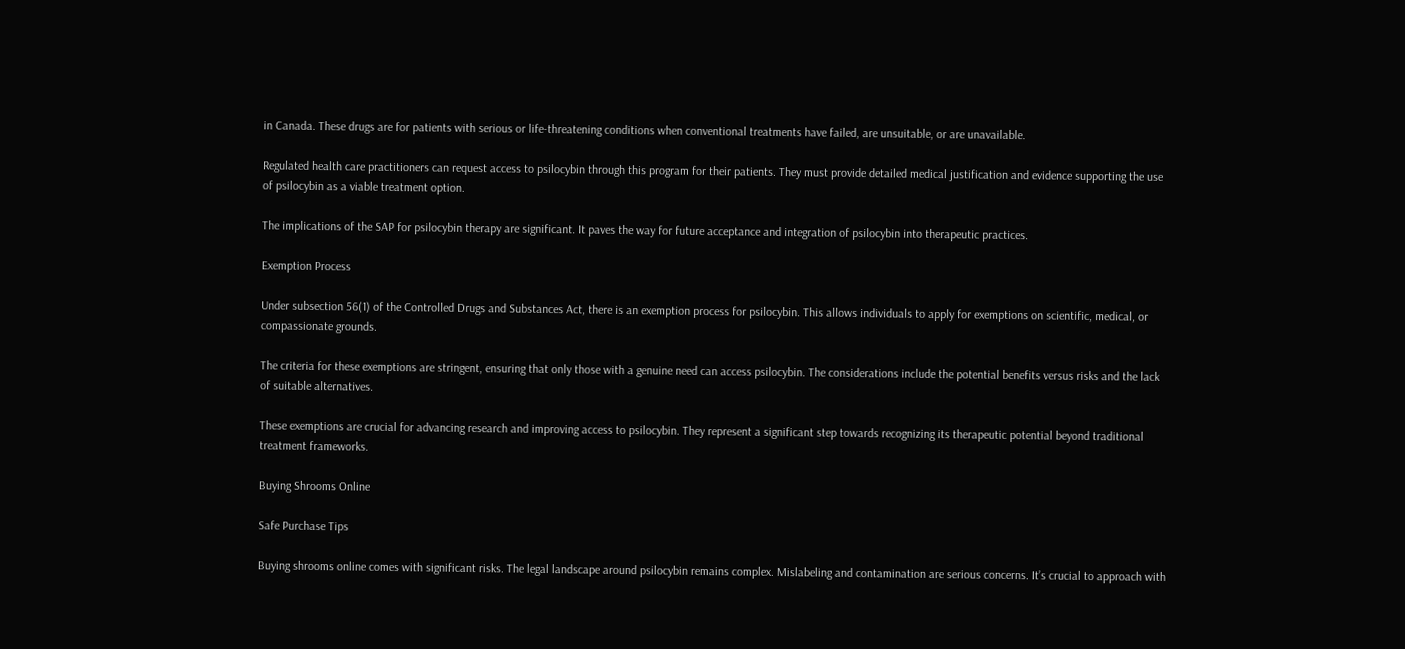in Canada. These drugs are for patients with serious or life-threatening conditions when conventional treatments have failed, are unsuitable, or are unavailable.

Regulated health care practitioners can request access to psilocybin through this program for their patients. They must provide detailed medical justification and evidence supporting the use of psilocybin as a viable treatment option.

The implications of the SAP for psilocybin therapy are significant. It paves the way for future acceptance and integration of psilocybin into therapeutic practices.

Exemption Process

Under subsection 56(1) of the Controlled Drugs and Substances Act, there is an exemption process for psilocybin. This allows individuals to apply for exemptions on scientific, medical, or compassionate grounds.

The criteria for these exemptions are stringent, ensuring that only those with a genuine need can access psilocybin. The considerations include the potential benefits versus risks and the lack of suitable alternatives.

These exemptions are crucial for advancing research and improving access to psilocybin. They represent a significant step towards recognizing its therapeutic potential beyond traditional treatment frameworks.

Buying Shrooms Online

Safe Purchase Tips

Buying shrooms online comes with significant risks. The legal landscape around psilocybin remains complex. Mislabeling and contamination are serious concerns. It’s crucial to approach with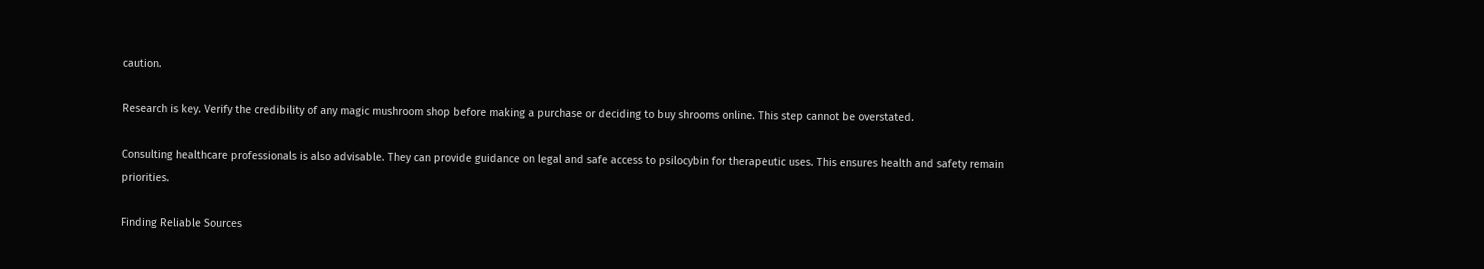caution.

Research is key. Verify the credibility of any magic mushroom shop before making a purchase or deciding to buy shrooms online. This step cannot be overstated.

Consulting healthcare professionals is also advisable. They can provide guidance on legal and safe access to psilocybin for therapeutic uses. This ensures health and safety remain priorities.

Finding Reliable Sources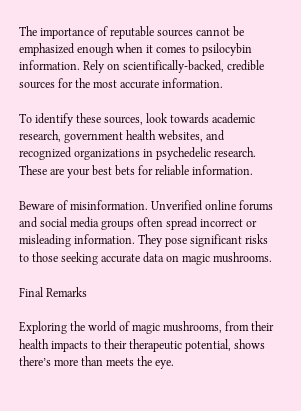The importance of reputable sources cannot be emphasized enough when it comes to psilocybin information. Rely on scientifically-backed, credible sources for the most accurate information.

To identify these sources, look towards academic research, government health websites, and recognized organizations in psychedelic research. These are your best bets for reliable information.

Beware of misinformation. Unverified online forums and social media groups often spread incorrect or misleading information. They pose significant risks to those seeking accurate data on magic mushrooms.

Final Remarks

Exploring the world of magic mushrooms, from their health impacts to their therapeutic potential, shows there’s more than meets the eye.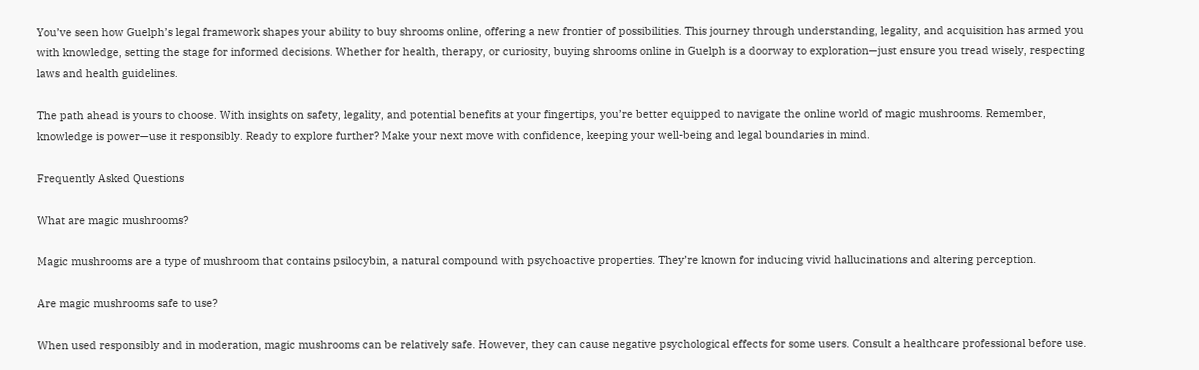You’ve seen how Guelph’s legal framework shapes your ability to buy shrooms online, offering a new frontier of possibilities. This journey through understanding, legality, and acquisition has armed you with knowledge, setting the stage for informed decisions. Whether for health, therapy, or curiosity, buying shrooms online in Guelph is a doorway to exploration—just ensure you tread wisely, respecting laws and health guidelines.

The path ahead is yours to choose. With insights on safety, legality, and potential benefits at your fingertips, you’re better equipped to navigate the online world of magic mushrooms. Remember, knowledge is power—use it responsibly. Ready to explore further? Make your next move with confidence, keeping your well-being and legal boundaries in mind.

Frequently Asked Questions

What are magic mushrooms?

Magic mushrooms are a type of mushroom that contains psilocybin, a natural compound with psychoactive properties. They’re known for inducing vivid hallucinations and altering perception.

Are magic mushrooms safe to use?

When used responsibly and in moderation, magic mushrooms can be relatively safe. However, they can cause negative psychological effects for some users. Consult a healthcare professional before use.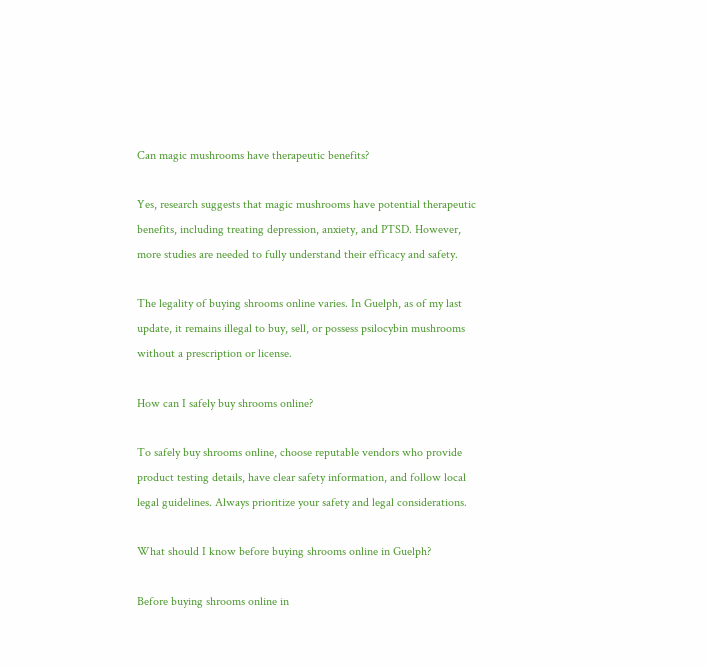Can magic mushrooms have therapeutic benefits?

Yes, research suggests that magic mushrooms have potential therapeutic benefits, including treating depression, anxiety, and PTSD. However, more studies are needed to fully understand their efficacy and safety.

The legality of buying shrooms online varies. In Guelph, as of my last update, it remains illegal to buy, sell, or possess psilocybin mushrooms without a prescription or license.

How can I safely buy shrooms online?

To safely buy shrooms online, choose reputable vendors who provide product testing details, have clear safety information, and follow local legal guidelines. Always prioritize your safety and legal considerations.

What should I know before buying shrooms online in Guelph?

Before buying shrooms online in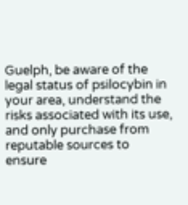Guelph, be aware of the legal status of psilocybin in your area, understand the risks associated with its use, and only purchase from reputable sources to ensure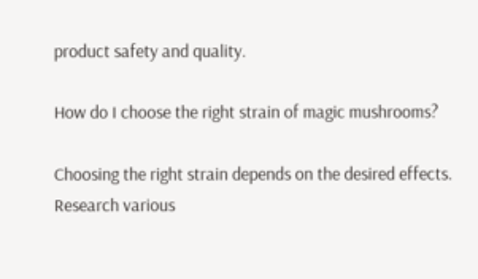product safety and quality.

How do I choose the right strain of magic mushrooms?

Choosing the right strain depends on the desired effects. Research various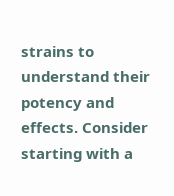strains to understand their potency and effects. Consider starting with a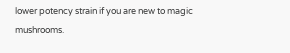lower potency strain if you are new to magic mushrooms.